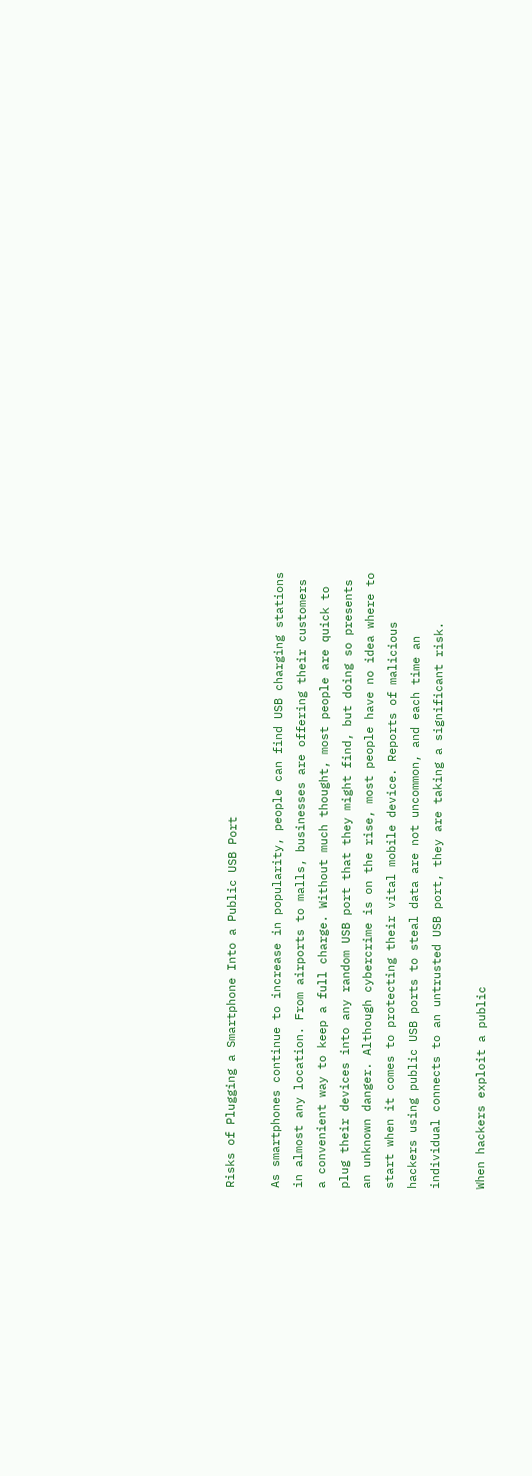Risks of Plugging a Smartphone Into a Public USB Port

As smartphones continue to increase in popularity, people can find USB charging stations in almost any location. From airports to malls, businesses are offering their customers a convenient way to keep a full charge. Without much thought, most people are quick to plug their devices into any random USB port that they might find, but doing so presents an unknown danger. Although cybercrime is on the rise, most people have no idea where to start when it comes to protecting their vital mobile device. Reports of malicious hackers using public USB ports to steal data are not uncommon, and each time an individual connects to an untrusted USB port, they are taking a significant risk.

When hackers exploit a public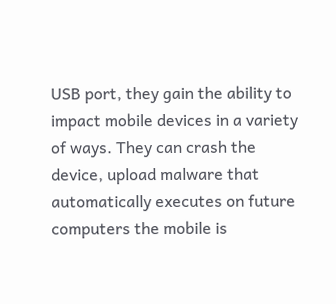USB port, they gain the ability to impact mobile devices in a variety of ways. They can crash the device, upload malware that automatically executes on future computers the mobile is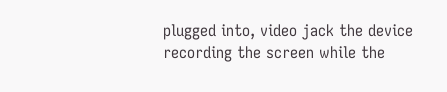plugged into, video jack the device recording the screen while the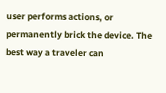user performs actions, or permanently brick the device. The best way a traveler can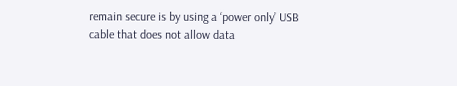remain secure is by using a ‘power only’ USB cable that does not allow data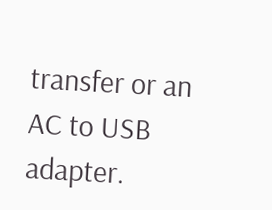transfer or an AC to USB adapter.